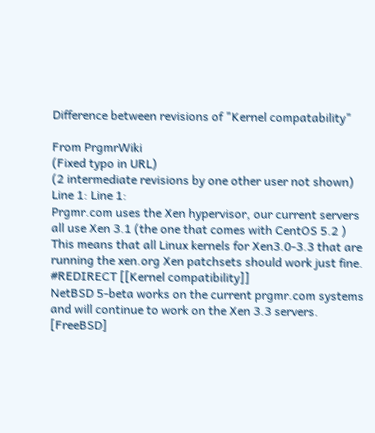Difference between revisions of "Kernel compatability"

From PrgmrWiki
(Fixed typo in URL)
(2 intermediate revisions by one other user not shown)
Line 1: Line 1:
Prgmr.com uses the Xen hypervisor, our current servers all use Xen 3.1 (the one that comes with CentOS 5.2 )  This means that all Linux kernels for Xen3.0-3.3 that are running the xen.org Xen patchsets should work just fine.
#REDIRECT [[Kernel compatibility]]
NetBSD 5-beta works on the current prgmr.com systems and will continue to work on the Xen 3.3 servers.
[FreeBSD]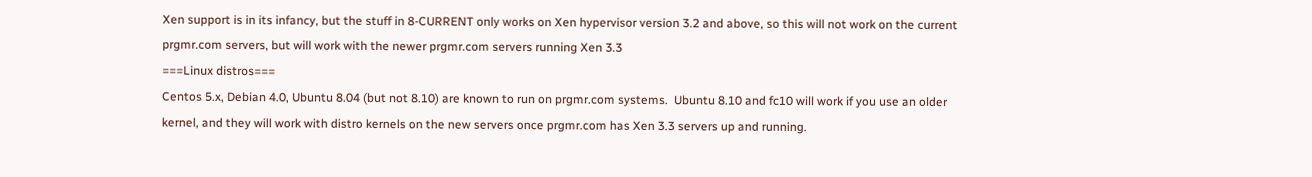Xen support is in its infancy, but the stuff in 8-CURRENT only works on Xen hypervisor version 3.2 and above, so this will not work on the current prgmr.com servers, but will work with the newer prgmr.com servers running Xen 3.3
===Linux distros===
Centos 5.x, Debian 4.0, Ubuntu 8.04 (but not 8.10) are known to run on prgmr.com systems.  Ubuntu 8.10 and fc10 will work if you use an older kernel, and they will work with distro kernels on the new servers once prgmr.com has Xen 3.3 servers up and running.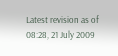Latest revision as of 08:28, 21 July 2009